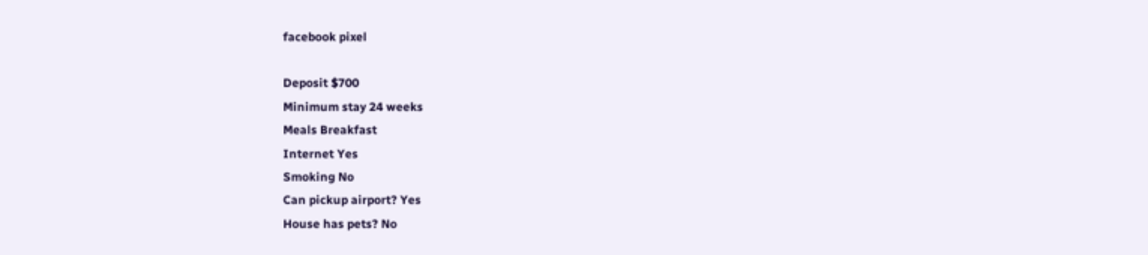facebook pixel

Deposit $700
Minimum stay 24 weeks
Meals Breakfast
Internet Yes
Smoking No
Can pickup airport? Yes
House has pets? No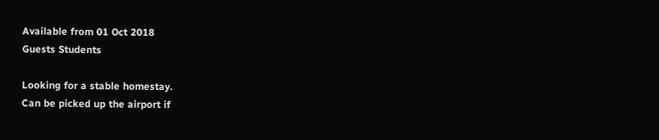Available from 01 Oct 2018
Guests Students

Looking for a stable homestay.
Can be picked up the airport if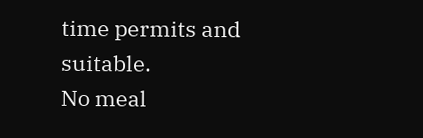time permits and suitable.
No meal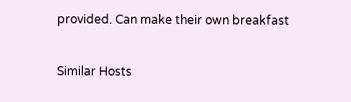provided. Can make their own breakfast


Similar Hosts